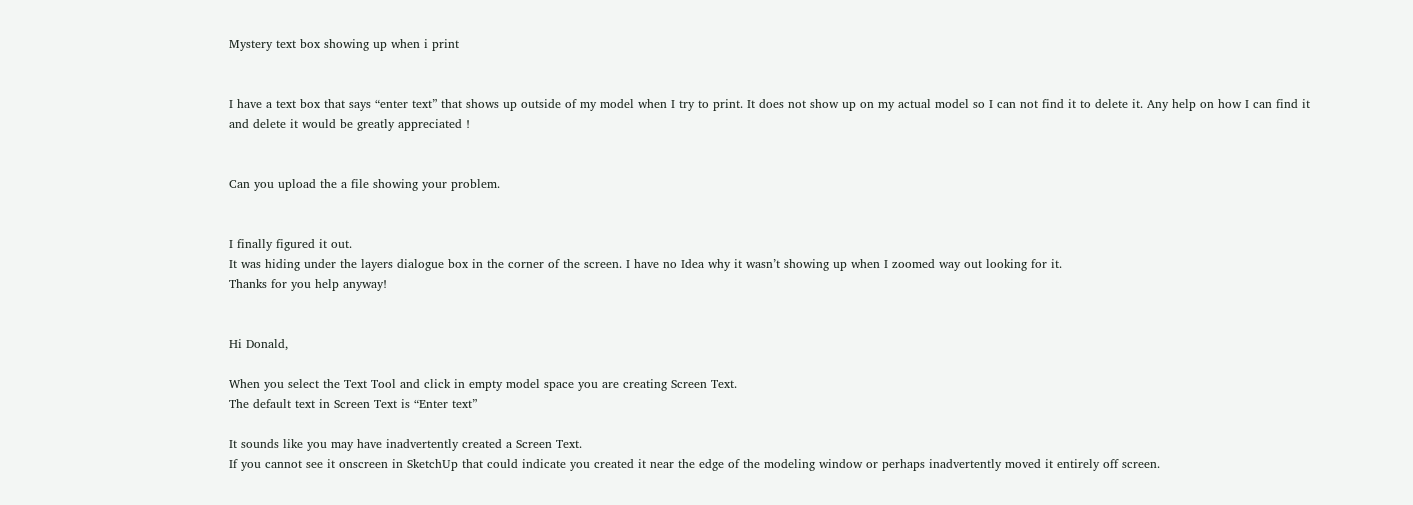Mystery text box showing up when i print


I have a text box that says “enter text” that shows up outside of my model when I try to print. It does not show up on my actual model so I can not find it to delete it. Any help on how I can find it and delete it would be greatly appreciated !


Can you upload the a file showing your problem.


I finally figured it out.
It was hiding under the layers dialogue box in the corner of the screen. I have no Idea why it wasn’t showing up when I zoomed way out looking for it.
Thanks for you help anyway!


Hi Donald,

When you select the Text Tool and click in empty model space you are creating Screen Text.
The default text in Screen Text is “Enter text”

It sounds like you may have inadvertently created a Screen Text.
If you cannot see it onscreen in SketchUp that could indicate you created it near the edge of the modeling window or perhaps inadvertently moved it entirely off screen.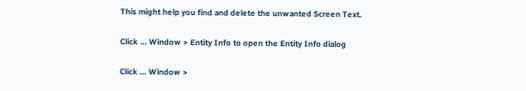This might help you find and delete the unwanted Screen Text.

Click … Window > Entity Info to open the Entity Info dialog

Click … Window >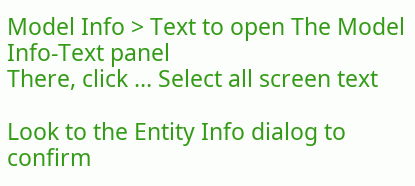Model Info > Text to open The Model Info-Text panel
There, click … Select all screen text

Look to the Entity Info dialog to confirm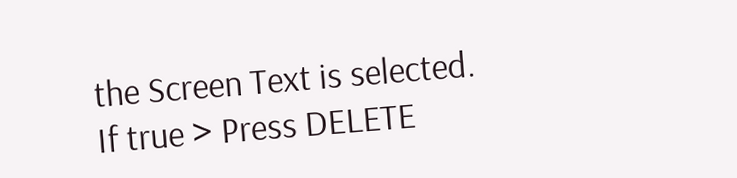the Screen Text is selected.
If true > Press DELETE